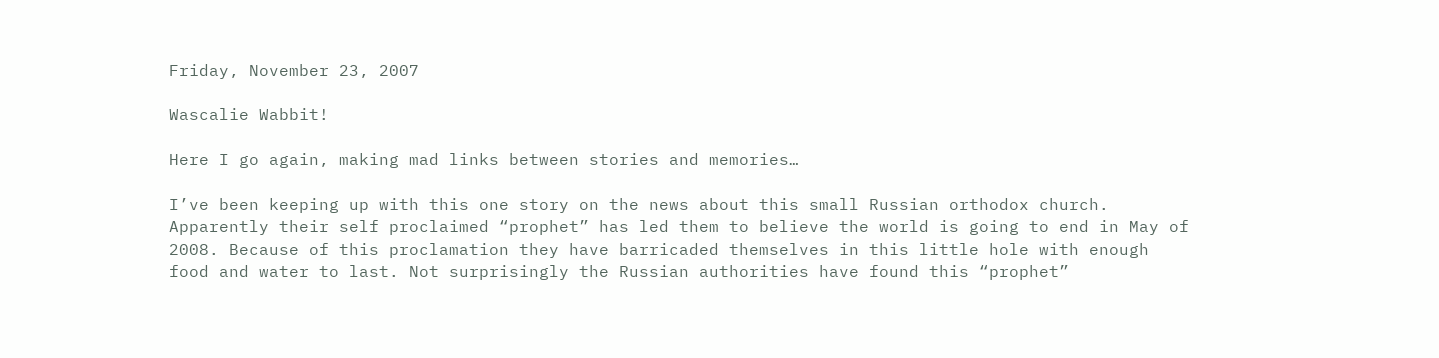Friday, November 23, 2007

Wascalie Wabbit!

Here I go again, making mad links between stories and memories…

I’ve been keeping up with this one story on the news about this small Russian orthodox church. Apparently their self proclaimed “prophet” has led them to believe the world is going to end in May of 2008. Because of this proclamation they have barricaded themselves in this little hole with enough food and water to last. Not surprisingly the Russian authorities have found this “prophet”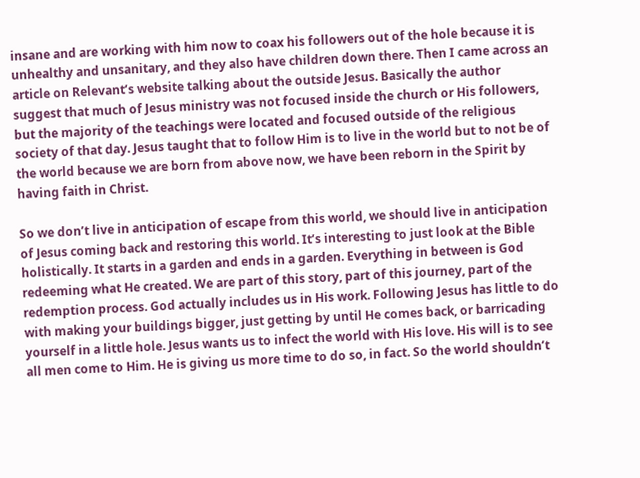insane and are working with him now to coax his followers out of the hole because it is unhealthy and unsanitary, and they also have children down there. Then I came across an article on Relevant’s website talking about the outside Jesus. Basically the author suggest that much of Jesus ministry was not focused inside the church or His followers, but the majority of the teachings were located and focused outside of the religious society of that day. Jesus taught that to follow Him is to live in the world but to not be of the world because we are born from above now, we have been reborn in the Spirit by having faith in Christ.

So we don’t live in anticipation of escape from this world, we should live in anticipation of Jesus coming back and restoring this world. It’s interesting to just look at the Bible holistically. It starts in a garden and ends in a garden. Everything in between is God redeeming what He created. We are part of this story, part of this journey, part of the redemption process. God actually includes us in His work. Following Jesus has little to do with making your buildings bigger, just getting by until He comes back, or barricading yourself in a little hole. Jesus wants us to infect the world with His love. His will is to see all men come to Him. He is giving us more time to do so, in fact. So the world shouldn’t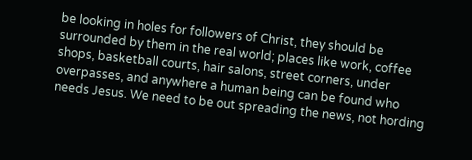be looking in holes for followers of Christ, they should be surrounded by them in the real world; places like work, coffee shops, basketball courts, hair salons, street corners, under overpasses, and anywhere a human being can be found who needs Jesus. We need to be out spreading the news, not hording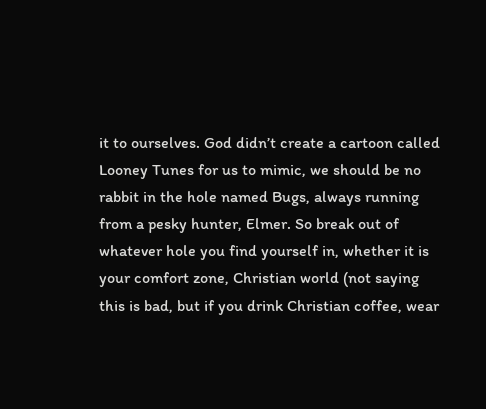it to ourselves. God didn’t create a cartoon called Looney Tunes for us to mimic, we should be no rabbit in the hole named Bugs, always running from a pesky hunter, Elmer. So break out of whatever hole you find yourself in, whether it is your comfort zone, Christian world (not saying this is bad, but if you drink Christian coffee, wear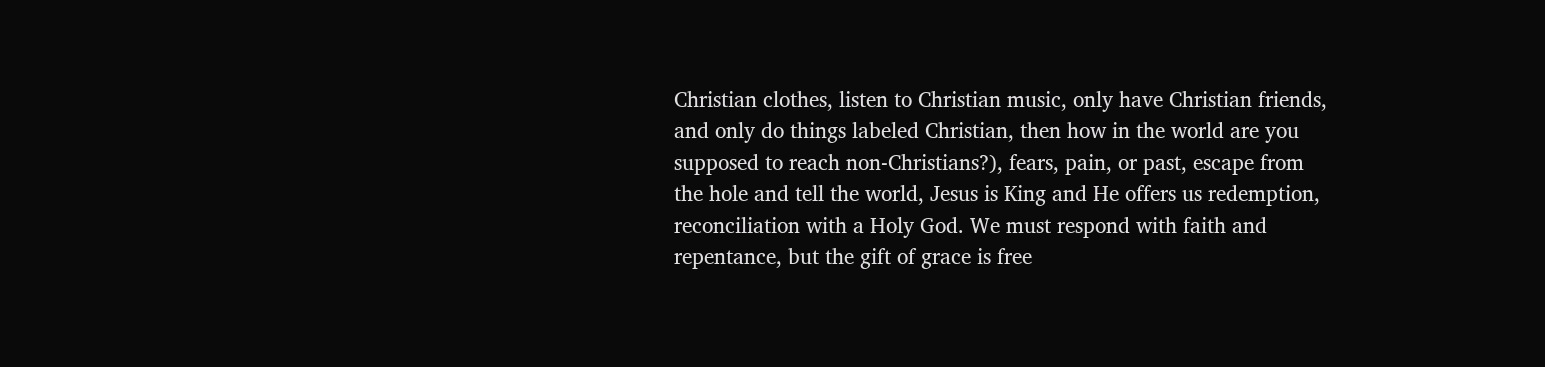Christian clothes, listen to Christian music, only have Christian friends, and only do things labeled Christian, then how in the world are you supposed to reach non-Christians?), fears, pain, or past, escape from the hole and tell the world, Jesus is King and He offers us redemption, reconciliation with a Holy God. We must respond with faith and repentance, but the gift of grace is free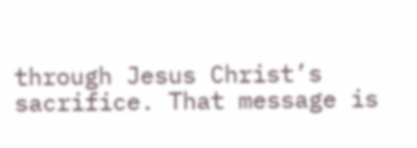through Jesus Christ’s sacrifice. That message is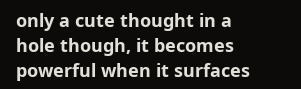only a cute thought in a hole though, it becomes powerful when it surfaces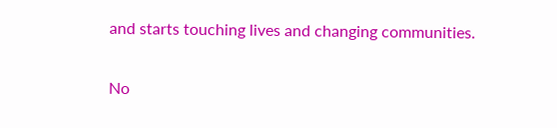and starts touching lives and changing communities.

No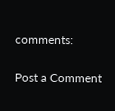comments:

Post a Comment